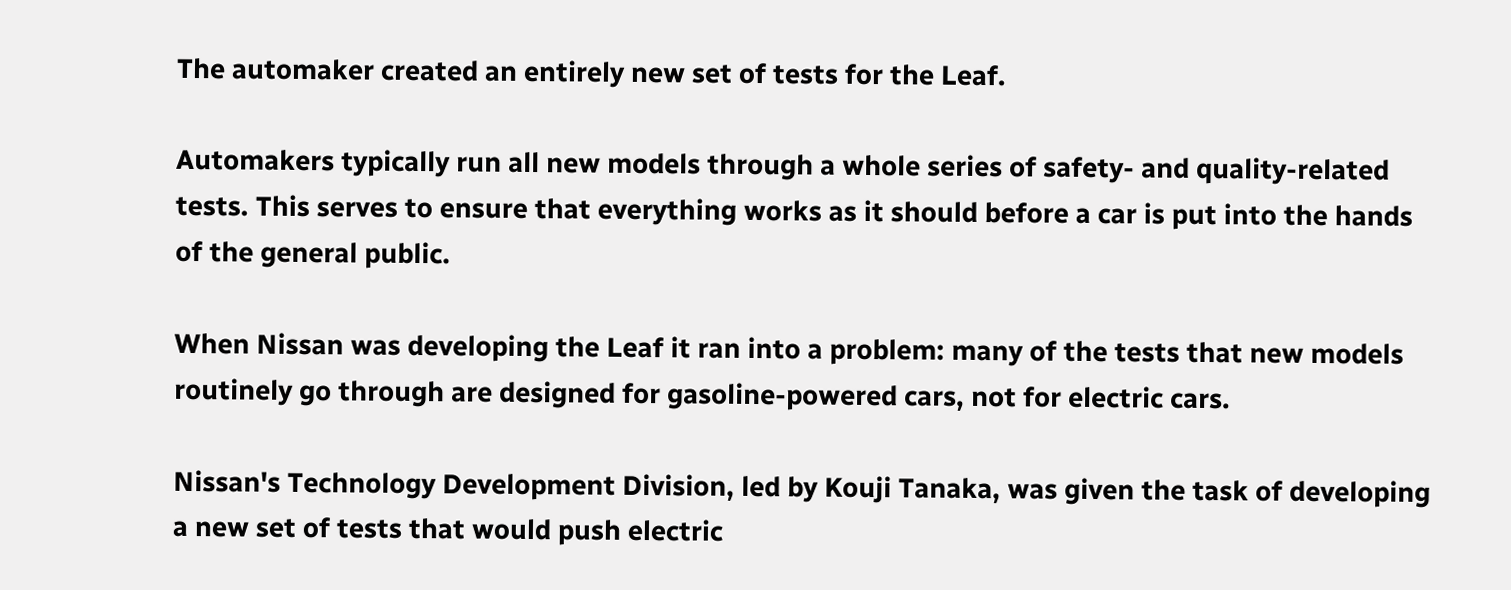The automaker created an entirely new set of tests for the Leaf.

Automakers typically run all new models through a whole series of safety- and quality-related tests. This serves to ensure that everything works as it should before a car is put into the hands of the general public.

When Nissan was developing the Leaf it ran into a problem: many of the tests that new models routinely go through are designed for gasoline-powered cars, not for electric cars.

Nissan's Technology Development Division, led by Kouji Tanaka, was given the task of developing a new set of tests that would push electric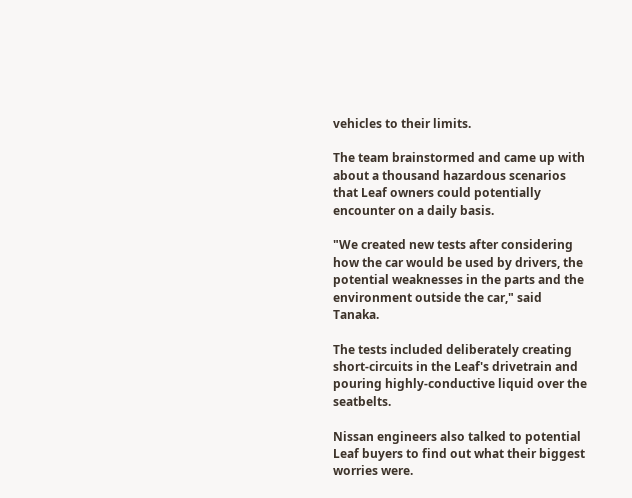vehicles to their limits.

The team brainstormed and came up with about a thousand hazardous scenarios that Leaf owners could potentially encounter on a daily basis.

"We created new tests after considering how the car would be used by drivers, the potential weaknesses in the parts and the environment outside the car," said Tanaka.

The tests included deliberately creating short-circuits in the Leaf's drivetrain and pouring highly-conductive liquid over the seatbelts.

Nissan engineers also talked to potential Leaf buyers to find out what their biggest worries were.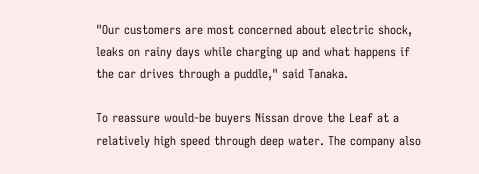"Our customers are most concerned about electric shock, leaks on rainy days while charging up and what happens if the car drives through a puddle," said Tanaka.

To reassure would-be buyers Nissan drove the Leaf at a relatively high speed through deep water. The company also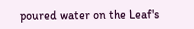poured water on the Leaf's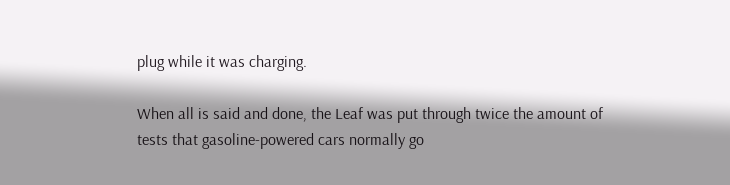plug while it was charging.

When all is said and done, the Leaf was put through twice the amount of tests that gasoline-powered cars normally go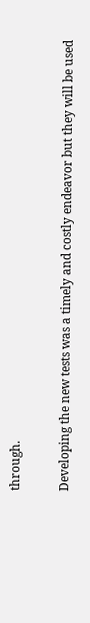through.

Developing the new tests was a timely and costly endeavor but they will be used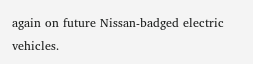again on future Nissan-badged electric vehicles.